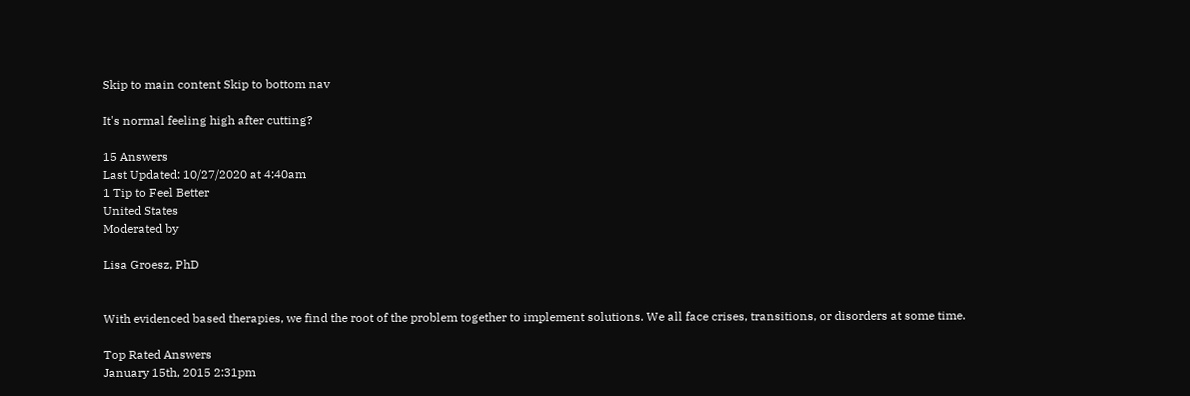Skip to main content Skip to bottom nav

It's normal feeling high after cutting?

15 Answers
Last Updated: 10/27/2020 at 4:40am
1 Tip to Feel Better
United States
Moderated by

Lisa Groesz, PhD


With evidenced based therapies, we find the root of the problem together to implement solutions. We all face crises, transitions, or disorders at some time.

Top Rated Answers
January 15th, 2015 2:31pm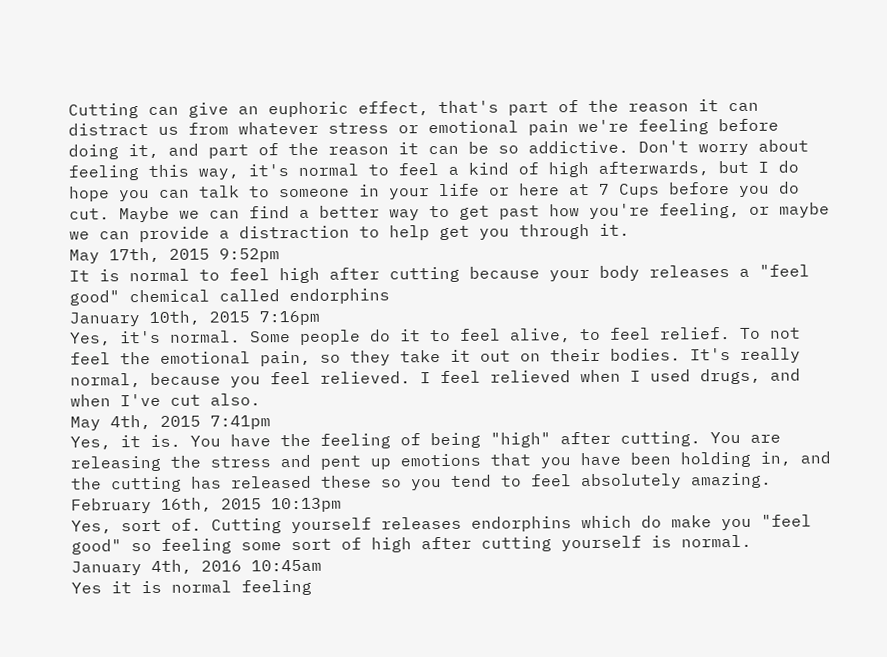Cutting can give an euphoric effect, that's part of the reason it can distract us from whatever stress or emotional pain we're feeling before doing it, and part of the reason it can be so addictive. Don't worry about feeling this way, it's normal to feel a kind of high afterwards, but I do hope you can talk to someone in your life or here at 7 Cups before you do cut. Maybe we can find a better way to get past how you're feeling, or maybe we can provide a distraction to help get you through it.
May 17th, 2015 9:52pm
It is normal to feel high after cutting because your body releases a "feel good" chemical called endorphins
January 10th, 2015 7:16pm
Yes, it's normal. Some people do it to feel alive, to feel relief. To not feel the emotional pain, so they take it out on their bodies. It's really normal, because you feel relieved. I feel relieved when I used drugs, and when I've cut also.
May 4th, 2015 7:41pm
Yes, it is. You have the feeling of being "high" after cutting. You are releasing the stress and pent up emotions that you have been holding in, and the cutting has released these so you tend to feel absolutely amazing.
February 16th, 2015 10:13pm
Yes, sort of. Cutting yourself releases endorphins which do make you "feel good" so feeling some sort of high after cutting yourself is normal.
January 4th, 2016 10:45am
Yes it is normal feeling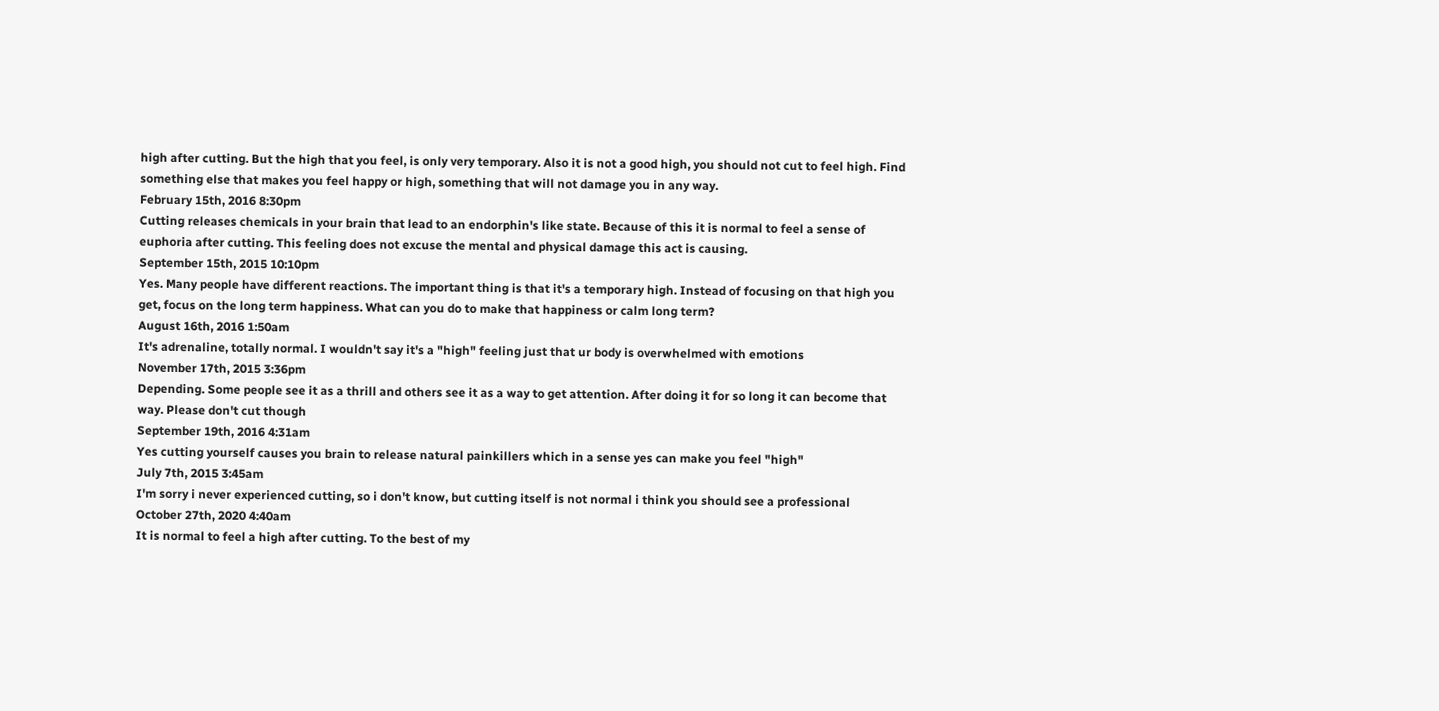high after cutting. But the high that you feel, is only very temporary. Also it is not a good high, you should not cut to feel high. Find something else that makes you feel happy or high, something that will not damage you in any way.
February 15th, 2016 8:30pm
Cutting releases chemicals in your brain that lead to an endorphin's like state. Because of this it is normal to feel a sense of euphoria after cutting. This feeling does not excuse the mental and physical damage this act is causing.
September 15th, 2015 10:10pm
Yes. Many people have different reactions. The important thing is that it's a temporary high. Instead of focusing on that high you get, focus on the long term happiness. What can you do to make that happiness or calm long term?
August 16th, 2016 1:50am
It's adrenaline, totally normal. I wouldn't say it's a "high" feeling just that ur body is overwhelmed with emotions
November 17th, 2015 3:36pm
Depending. Some people see it as a thrill and others see it as a way to get attention. After doing it for so long it can become that way. Please don't cut though
September 19th, 2016 4:31am
Yes cutting yourself causes you brain to release natural painkillers which in a sense yes can make you feel "high"
July 7th, 2015 3:45am
I'm sorry i never experienced cutting, so i don't know, but cutting itself is not normal i think you should see a professional
October 27th, 2020 4:40am
It is normal to feel a high after cutting. To the best of my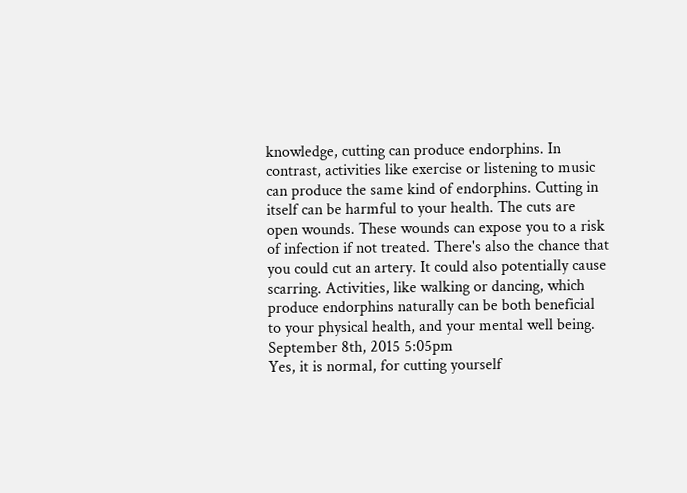knowledge, cutting can produce endorphins. In contrast, activities like exercise or listening to music can produce the same kind of endorphins. Cutting in itself can be harmful to your health. The cuts are open wounds. These wounds can expose you to a risk of infection if not treated. There's also the chance that you could cut an artery. It could also potentially cause scarring. Activities, like walking or dancing, which produce endorphins naturally can be both beneficial to your physical health, and your mental well being.
September 8th, 2015 5:05pm
Yes, it is normal, for cutting yourself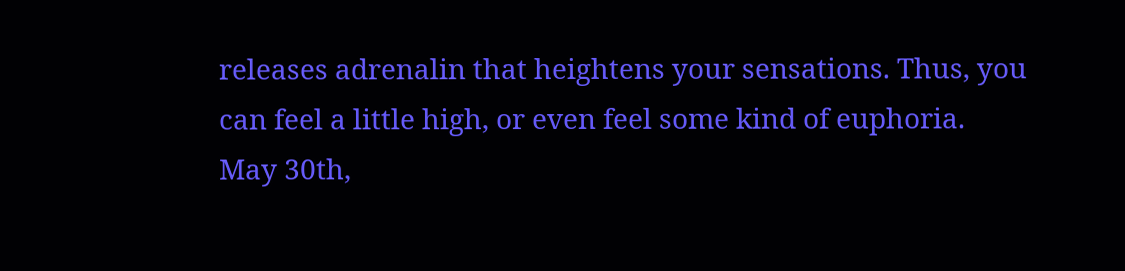releases adrenalin that heightens your sensations. Thus, you can feel a little high, or even feel some kind of euphoria.
May 30th,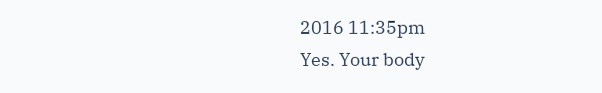2016 11:35pm
Yes. Your body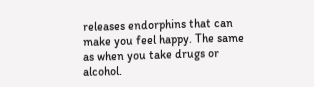releases endorphins that can make you feel happy. The same as when you take drugs or alcohol.